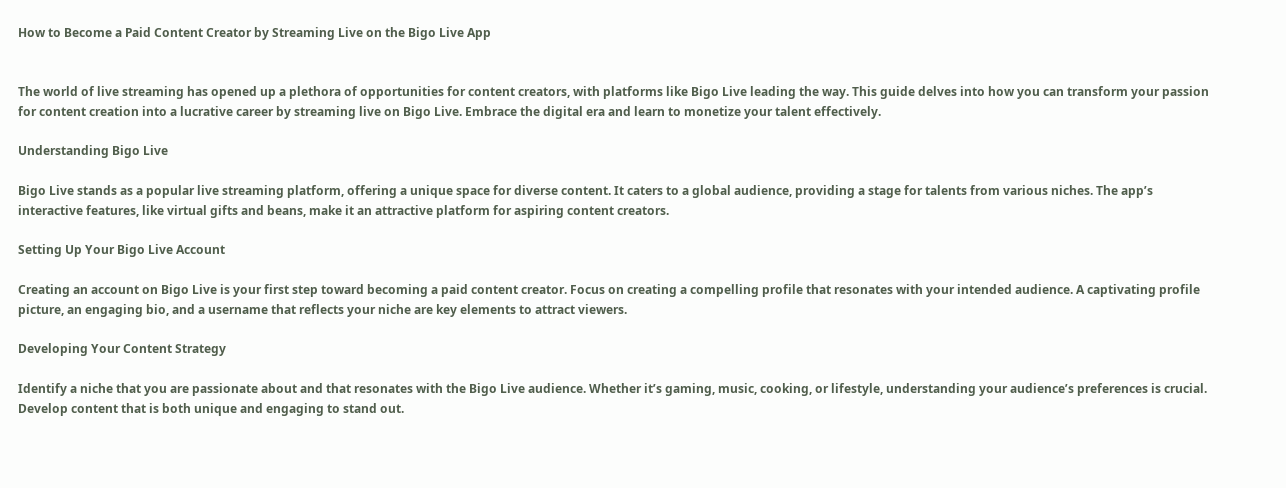How to Become a Paid Content Creator by Streaming Live on the Bigo Live App


The world of live streaming has opened up a plethora of opportunities for content creators, with platforms like Bigo Live leading the way. This guide delves into how you can transform your passion for content creation into a lucrative career by streaming live on Bigo Live. Embrace the digital era and learn to monetize your talent effectively.

Understanding Bigo Live

Bigo Live stands as a popular live streaming platform, offering a unique space for diverse content. It caters to a global audience, providing a stage for talents from various niches. The app’s interactive features, like virtual gifts and beans, make it an attractive platform for aspiring content creators.

Setting Up Your Bigo Live Account

Creating an account on Bigo Live is your first step toward becoming a paid content creator. Focus on creating a compelling profile that resonates with your intended audience. A captivating profile picture, an engaging bio, and a username that reflects your niche are key elements to attract viewers.

Developing Your Content Strategy

Identify a niche that you are passionate about and that resonates with the Bigo Live audience. Whether it’s gaming, music, cooking, or lifestyle, understanding your audience’s preferences is crucial. Develop content that is both unique and engaging to stand out.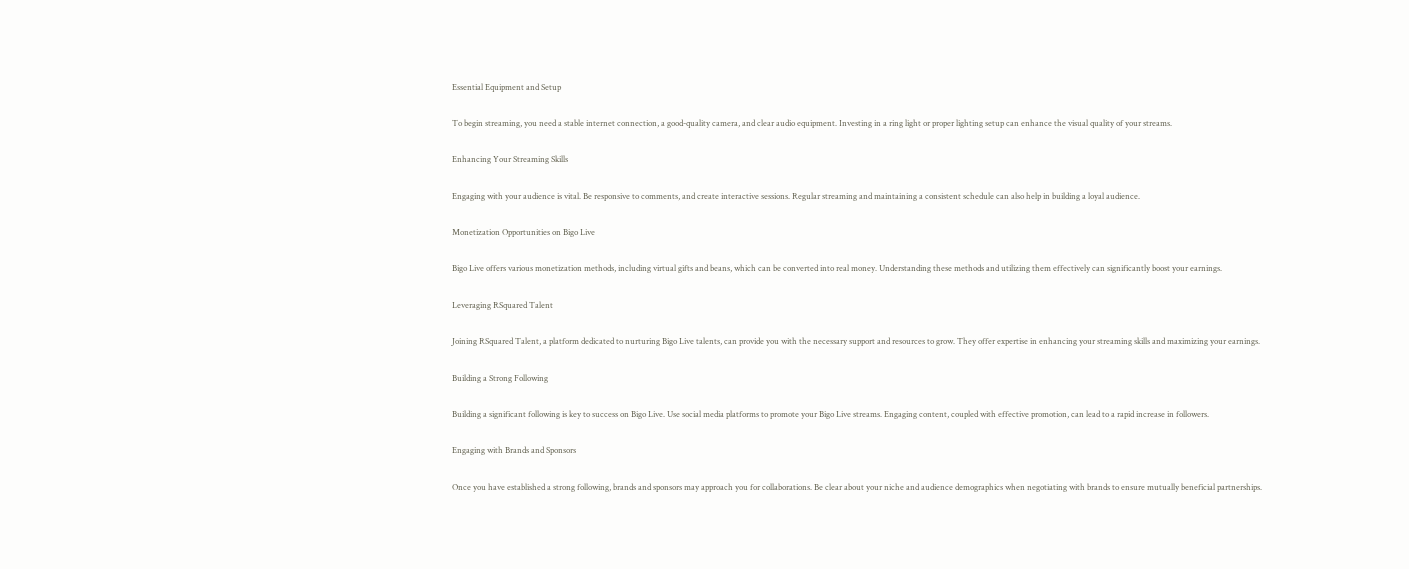Essential Equipment and Setup

To begin streaming, you need a stable internet connection, a good-quality camera, and clear audio equipment. Investing in a ring light or proper lighting setup can enhance the visual quality of your streams.

Enhancing Your Streaming Skills

Engaging with your audience is vital. Be responsive to comments, and create interactive sessions. Regular streaming and maintaining a consistent schedule can also help in building a loyal audience.

Monetization Opportunities on Bigo Live

Bigo Live offers various monetization methods, including virtual gifts and beans, which can be converted into real money. Understanding these methods and utilizing them effectively can significantly boost your earnings.

Leveraging RSquared Talent

Joining RSquared Talent, a platform dedicated to nurturing Bigo Live talents, can provide you with the necessary support and resources to grow. They offer expertise in enhancing your streaming skills and maximizing your earnings.

Building a Strong Following

Building a significant following is key to success on Bigo Live. Use social media platforms to promote your Bigo Live streams. Engaging content, coupled with effective promotion, can lead to a rapid increase in followers.

Engaging with Brands and Sponsors

Once you have established a strong following, brands and sponsors may approach you for collaborations. Be clear about your niche and audience demographics when negotiating with brands to ensure mutually beneficial partnerships.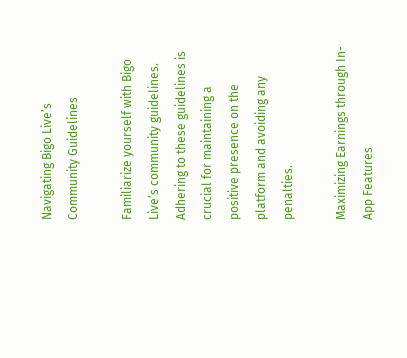Navigating Bigo Live’s Community Guidelines

Familiarize yourself with Bigo Live’s community guidelines. Adhering to these guidelines is crucial for maintaining a positive presence on the platform and avoiding any penalties.

Maximizing Earnings through In-App Features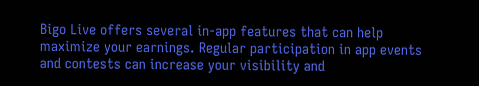Bigo Live offers several in-app features that can help maximize your earnings. Regular participation in app events and contests can increase your visibility and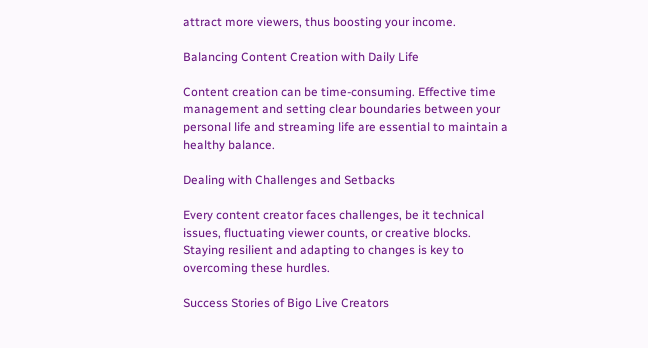attract more viewers, thus boosting your income.

Balancing Content Creation with Daily Life

Content creation can be time-consuming. Effective time management and setting clear boundaries between your personal life and streaming life are essential to maintain a healthy balance.

Dealing with Challenges and Setbacks

Every content creator faces challenges, be it technical issues, fluctuating viewer counts, or creative blocks. Staying resilient and adapting to changes is key to overcoming these hurdles.

Success Stories of Bigo Live Creators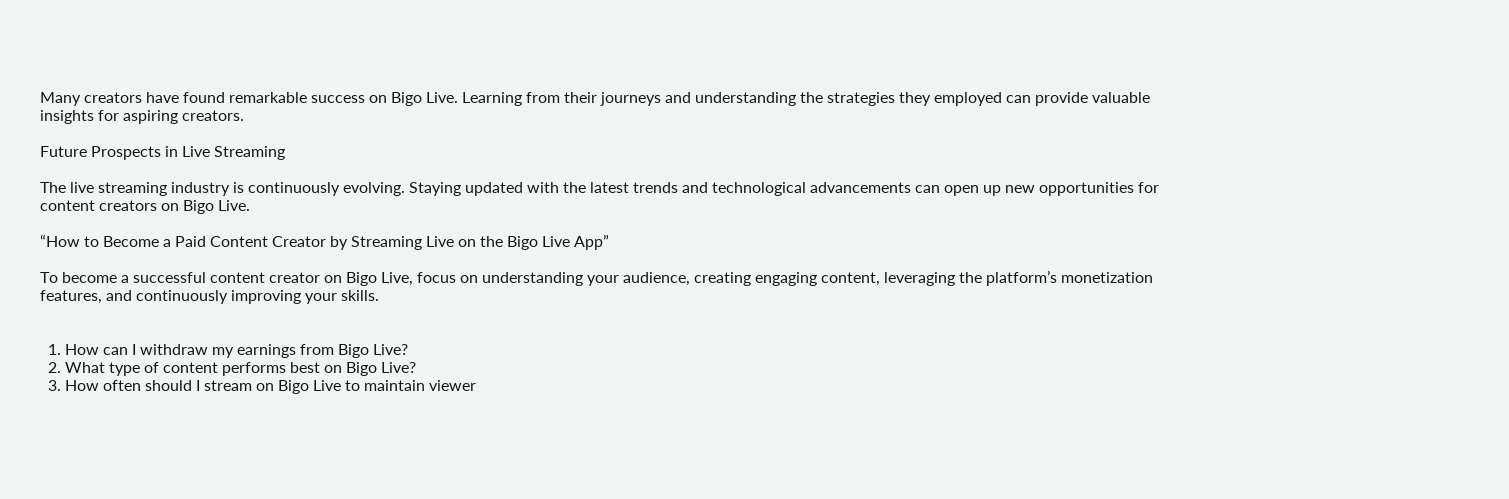Many creators have found remarkable success on Bigo Live. Learning from their journeys and understanding the strategies they employed can provide valuable insights for aspiring creators.

Future Prospects in Live Streaming

The live streaming industry is continuously evolving. Staying updated with the latest trends and technological advancements can open up new opportunities for content creators on Bigo Live.

“How to Become a Paid Content Creator by Streaming Live on the Bigo Live App”

To become a successful content creator on Bigo Live, focus on understanding your audience, creating engaging content, leveraging the platform’s monetization features, and continuously improving your skills.


  1. How can I withdraw my earnings from Bigo Live?
  2. What type of content performs best on Bigo Live?
  3. How often should I stream on Bigo Live to maintain viewer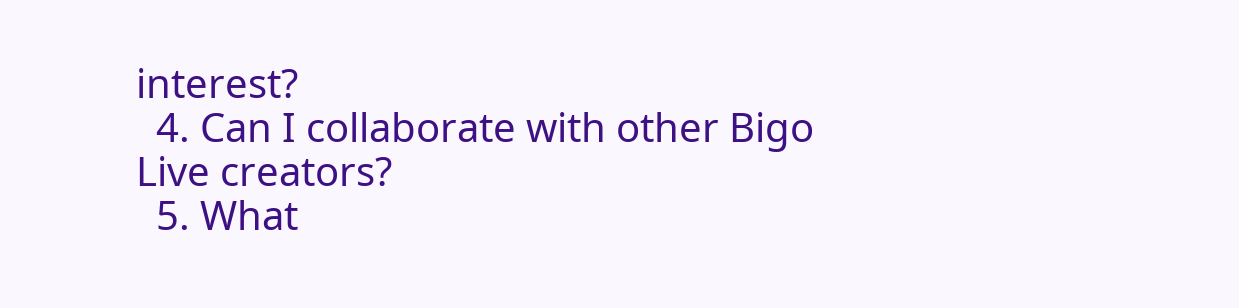interest?
  4. Can I collaborate with other Bigo Live creators?
  5. What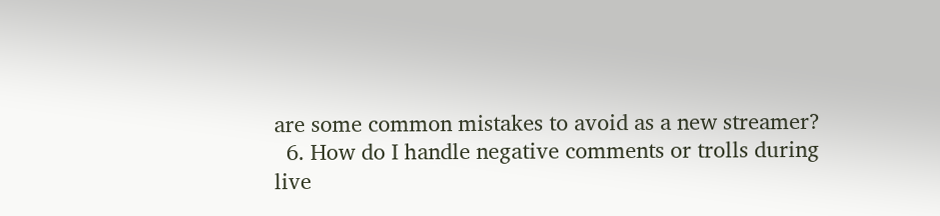are some common mistakes to avoid as a new streamer?
  6. How do I handle negative comments or trolls during live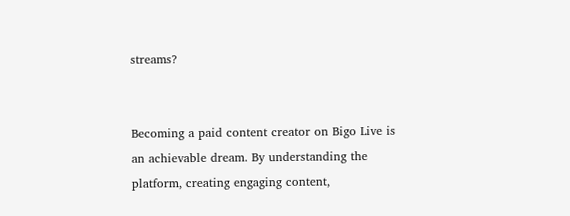streams?


Becoming a paid content creator on Bigo Live is an achievable dream. By understanding the platform, creating engaging content,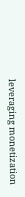leveraging monetization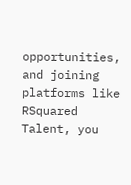opportunities, and joining platforms like RSquared Talent, you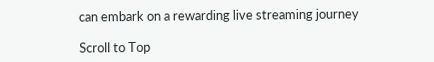can embark on a rewarding live streaming journey

Scroll to Top